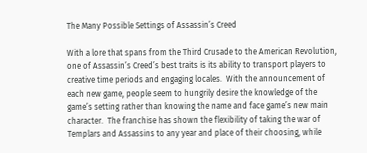The Many Possible Settings of Assassin’s Creed

With a lore that spans from the Third Crusade to the American Revolution, one of Assassin’s Creed’s best traits is its ability to transport players to creative time periods and engaging locales.  With the announcement of each new game, people seem to hungrily desire the knowledge of the game’s setting rather than knowing the name and face game’s new main character.  The franchise has shown the flexibility of taking the war of Templars and Assassins to any year and place of their choosing, while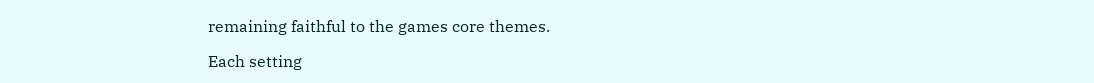remaining faithful to the games core themes.

Each setting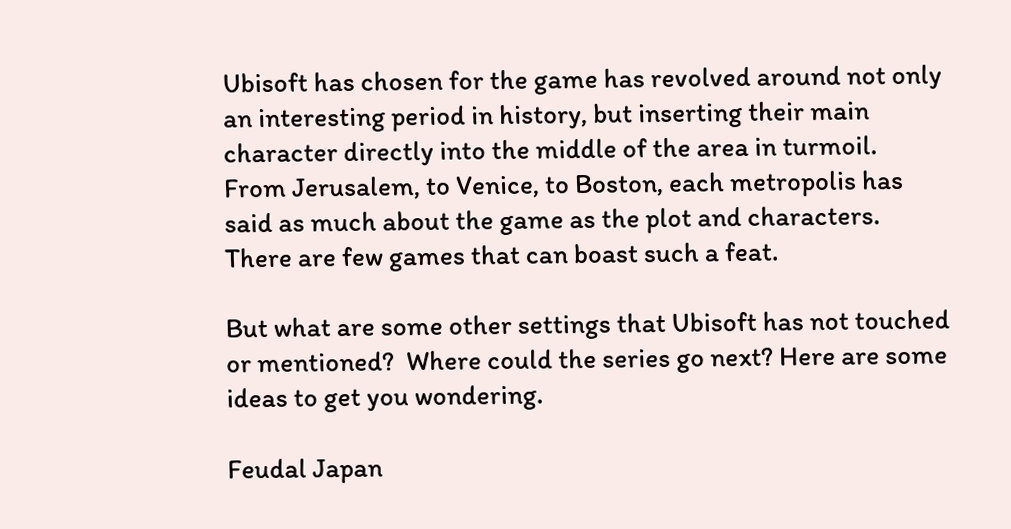Ubisoft has chosen for the game has revolved around not only an interesting period in history, but inserting their main character directly into the middle of the area in turmoil.  From Jerusalem, to Venice, to Boston, each metropolis has said as much about the game as the plot and characters.  There are few games that can boast such a feat.

But what are some other settings that Ubisoft has not touched or mentioned?  Where could the series go next? Here are some ideas to get you wondering.

Feudal Japan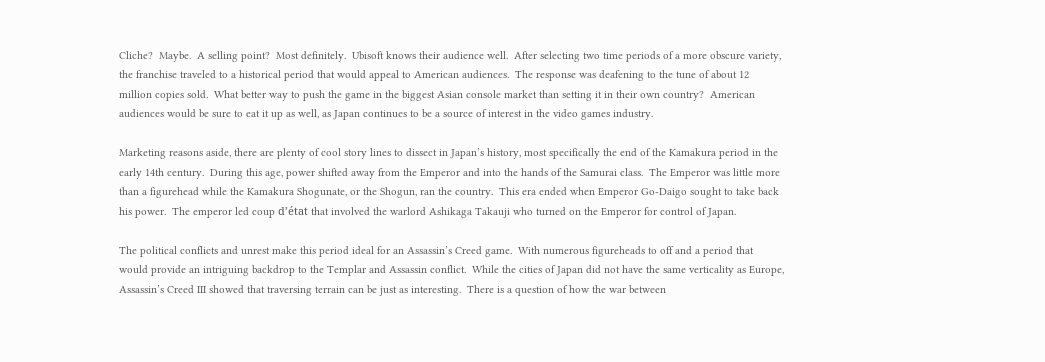Cliche?  Maybe.  A selling point?  Most definitely.  Ubisoft knows their audience well.  After selecting two time periods of a more obscure variety, the franchise traveled to a historical period that would appeal to American audiences.  The response was deafening to the tune of about 12 million copies sold.  What better way to push the game in the biggest Asian console market than setting it in their own country?  American audiences would be sure to eat it up as well, as Japan continues to be a source of interest in the video games industry.

Marketing reasons aside, there are plenty of cool story lines to dissect in Japan’s history, most specifically the end of the Kamakura period in the early 14th century.  During this age, power shifted away from the Emperor and into the hands of the Samurai class.  The Emperor was little more than a figurehead while the Kamakura Shogunate, or the Shogun, ran the country.  This era ended when Emperor Go-Daigo sought to take back his power.  The emperor led coup d’état that involved the warlord Ashikaga Takauji who turned on the Emperor for control of Japan.

The political conflicts and unrest make this period ideal for an Assassin’s Creed game.  With numerous figureheads to off and a period that would provide an intriguing backdrop to the Templar and Assassin conflict.  While the cities of Japan did not have the same verticality as Europe, Assassin’s Creed III showed that traversing terrain can be just as interesting.  There is a question of how the war between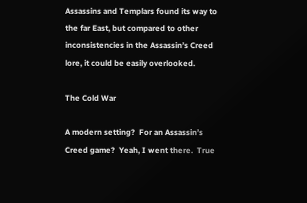Assassins and Templars found its way to the far East, but compared to other inconsistencies in the Assassin’s Creed lore, it could be easily overlooked.

The Cold War

A modern setting?  For an Assassin’s Creed game?  Yeah, I went there.  True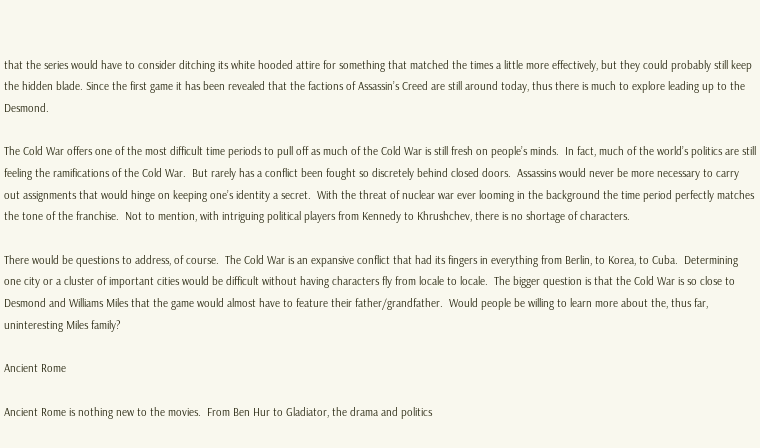that the series would have to consider ditching its white hooded attire for something that matched the times a little more effectively, but they could probably still keep the hidden blade. Since the first game it has been revealed that the factions of Assassin’s Creed are still around today, thus there is much to explore leading up to the Desmond.

The Cold War offers one of the most difficult time periods to pull off as much of the Cold War is still fresh on people’s minds.  In fact, much of the world’s politics are still feeling the ramifications of the Cold War.  But rarely has a conflict been fought so discretely behind closed doors.  Assassins would never be more necessary to carry out assignments that would hinge on keeping one’s identity a secret.  With the threat of nuclear war ever looming in the background the time period perfectly matches the tone of the franchise.  Not to mention, with intriguing political players from Kennedy to Khrushchev, there is no shortage of characters.

There would be questions to address, of course.  The Cold War is an expansive conflict that had its fingers in everything from Berlin, to Korea, to Cuba.  Determining one city or a cluster of important cities would be difficult without having characters fly from locale to locale.  The bigger question is that the Cold War is so close to Desmond and Williams Miles that the game would almost have to feature their father/grandfather.  Would people be willing to learn more about the, thus far, uninteresting Miles family?

Ancient Rome

Ancient Rome is nothing new to the movies.  From Ben Hur to Gladiator, the drama and politics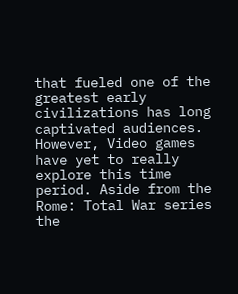that fueled one of the greatest early civilizations has long captivated audiences.  However, Video games have yet to really explore this time period. Aside from the Rome: Total War series the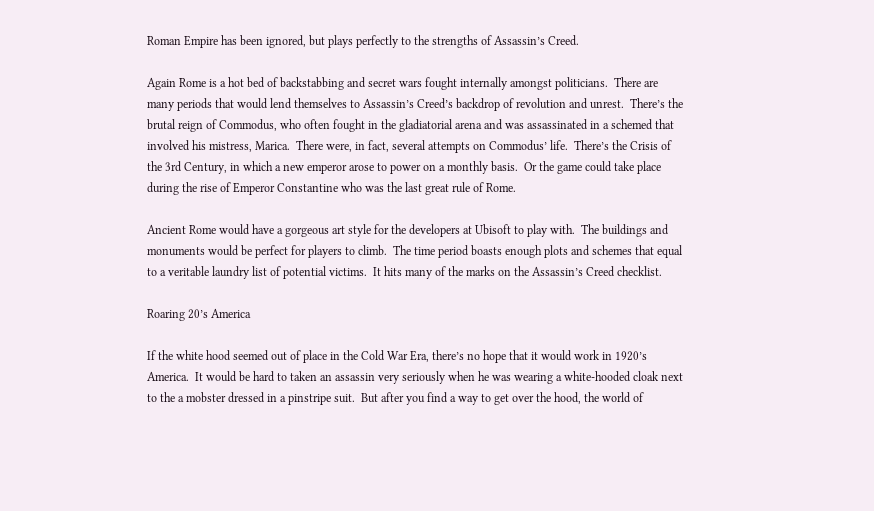Roman Empire has been ignored, but plays perfectly to the strengths of Assassin’s Creed.

Again Rome is a hot bed of backstabbing and secret wars fought internally amongst politicians.  There are many periods that would lend themselves to Assassin’s Creed’s backdrop of revolution and unrest.  There’s the brutal reign of Commodus, who often fought in the gladiatorial arena and was assassinated in a schemed that involved his mistress, Marica.  There were, in fact, several attempts on Commodus’ life.  There’s the Crisis of the 3rd Century, in which a new emperor arose to power on a monthly basis.  Or the game could take place during the rise of Emperor Constantine who was the last great rule of Rome.

Ancient Rome would have a gorgeous art style for the developers at Ubisoft to play with.  The buildings and monuments would be perfect for players to climb.  The time period boasts enough plots and schemes that equal to a veritable laundry list of potential victims.  It hits many of the marks on the Assassin’s Creed checklist.

Roaring 20’s America

If the white hood seemed out of place in the Cold War Era, there’s no hope that it would work in 1920’s America.  It would be hard to taken an assassin very seriously when he was wearing a white-hooded cloak next to the a mobster dressed in a pinstripe suit.  But after you find a way to get over the hood, the world of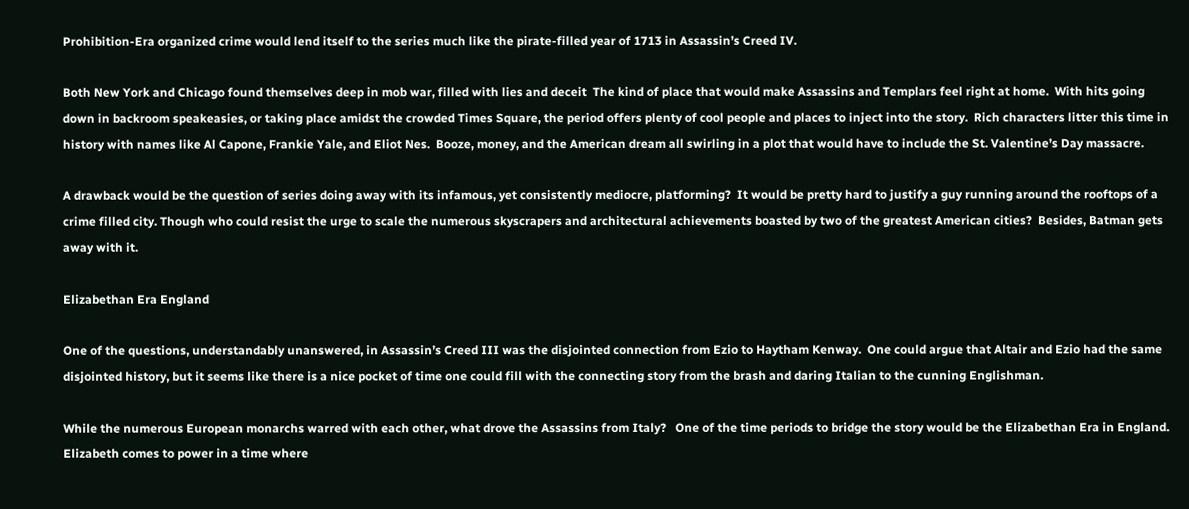Prohibition-Era organized crime would lend itself to the series much like the pirate-filled year of 1713 in Assassin’s Creed IV.

Both New York and Chicago found themselves deep in mob war, filled with lies and deceit  The kind of place that would make Assassins and Templars feel right at home.  With hits going down in backroom speakeasies, or taking place amidst the crowded Times Square, the period offers plenty of cool people and places to inject into the story.  Rich characters litter this time in history with names like Al Capone, Frankie Yale, and Eliot Nes.  Booze, money, and the American dream all swirling in a plot that would have to include the St. Valentine’s Day massacre.

A drawback would be the question of series doing away with its infamous, yet consistently mediocre, platforming?  It would be pretty hard to justify a guy running around the rooftops of a crime filled city. Though who could resist the urge to scale the numerous skyscrapers and architectural achievements boasted by two of the greatest American cities?  Besides, Batman gets away with it.

Elizabethan Era England

One of the questions, understandably unanswered, in Assassin’s Creed III was the disjointed connection from Ezio to Haytham Kenway.  One could argue that Altair and Ezio had the same disjointed history, but it seems like there is a nice pocket of time one could fill with the connecting story from the brash and daring Italian to the cunning Englishman.

While the numerous European monarchs warred with each other, what drove the Assassins from Italy?   One of the time periods to bridge the story would be the Elizabethan Era in England.  Elizabeth comes to power in a time where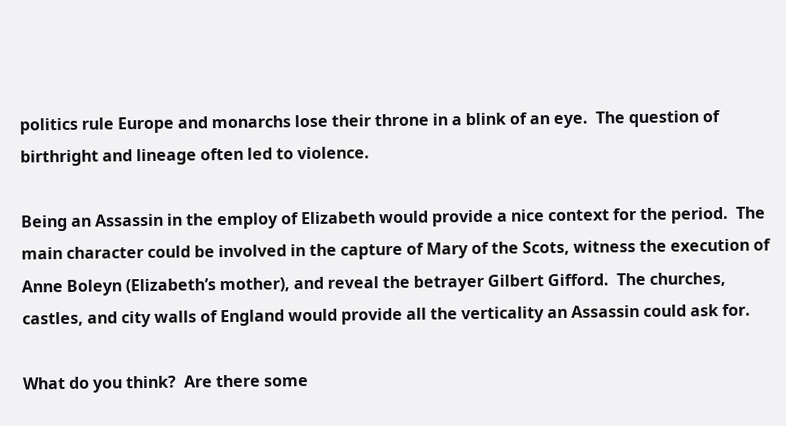politics rule Europe and monarchs lose their throne in a blink of an eye.  The question of birthright and lineage often led to violence.

Being an Assassin in the employ of Elizabeth would provide a nice context for the period.  The main character could be involved in the capture of Mary of the Scots, witness the execution of Anne Boleyn (Elizabeth’s mother), and reveal the betrayer Gilbert Gifford.  The churches, castles, and city walls of England would provide all the verticality an Assassin could ask for.

What do you think?  Are there some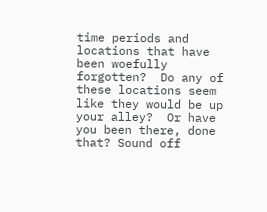time periods and locations that have been woefully forgotten?  Do any of these locations seem like they would be up your alley?  Or have you been there, done that? Sound off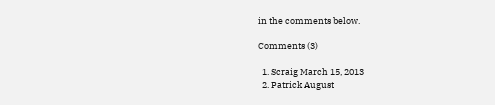in the comments below.

Comments (3)

  1. Scraig March 15, 2013
  2. Patrick August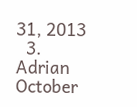31, 2013
  3. Adrian October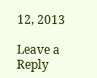12, 2013

Leave a Reply